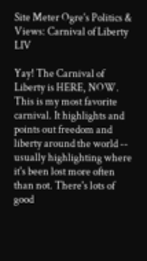Site Meter Ogre's Politics & Views: Carnival of Liberty LIV

Yay! The Carnival of Liberty is HERE, NOW. This is my most favorite carnival. It highlights and points out freedom and liberty around the world -- usually highlighting where it's been lost more often than not. There's lots of good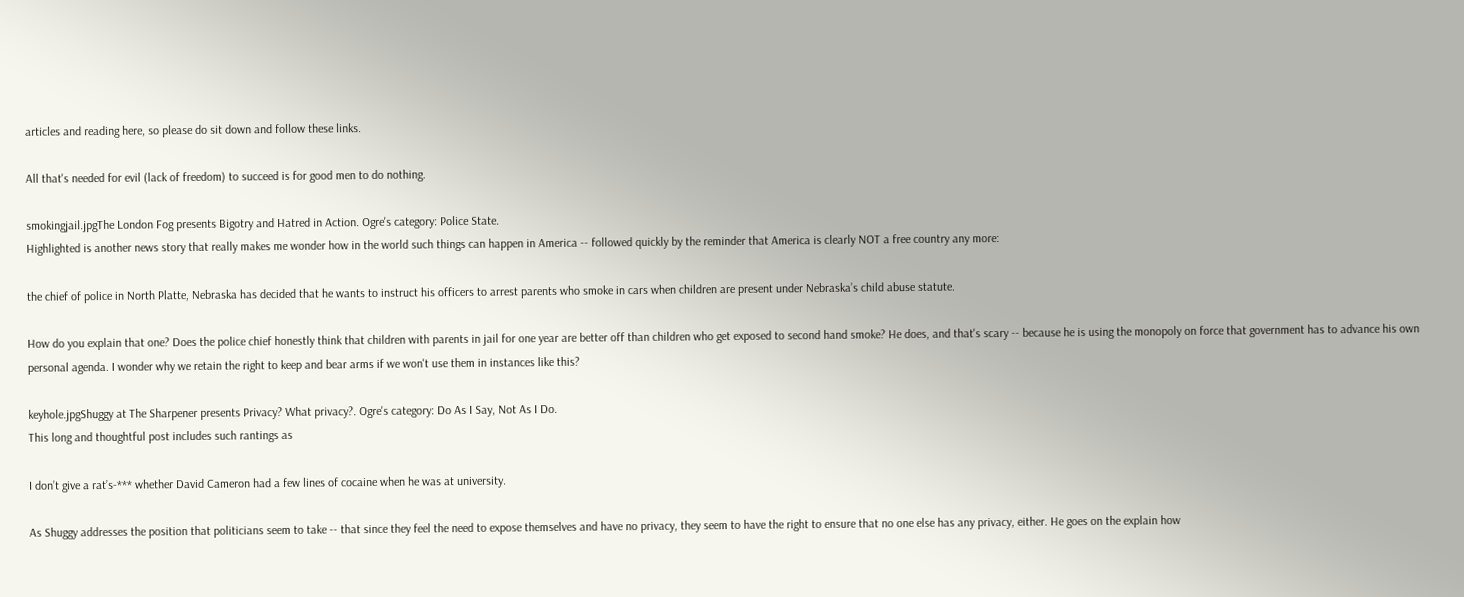articles and reading here, so please do sit down and follow these links.

All that's needed for evil (lack of freedom) to succeed is for good men to do nothing.

smokingjail.jpgThe London Fog presents Bigotry and Hatred in Action. Ogre's category: Police State.
Highlighted is another news story that really makes me wonder how in the world such things can happen in America -- followed quickly by the reminder that America is clearly NOT a free country any more:

the chief of police in North Platte, Nebraska has decided that he wants to instruct his officers to arrest parents who smoke in cars when children are present under Nebraska’s child abuse statute.

How do you explain that one? Does the police chief honestly think that children with parents in jail for one year are better off than children who get exposed to second hand smoke? He does, and that's scary -- because he is using the monopoly on force that government has to advance his own personal agenda. I wonder why we retain the right to keep and bear arms if we won't use them in instances like this?

keyhole.jpgShuggy at The Sharpener presents Privacy? What privacy?. Ogre's category: Do As I Say, Not As I Do.
This long and thoughtful post includes such rantings as

I don’t give a rat’s-*** whether David Cameron had a few lines of cocaine when he was at university.

As Shuggy addresses the position that politicians seem to take -- that since they feel the need to expose themselves and have no privacy, they seem to have the right to ensure that no one else has any privacy, either. He goes on the explain how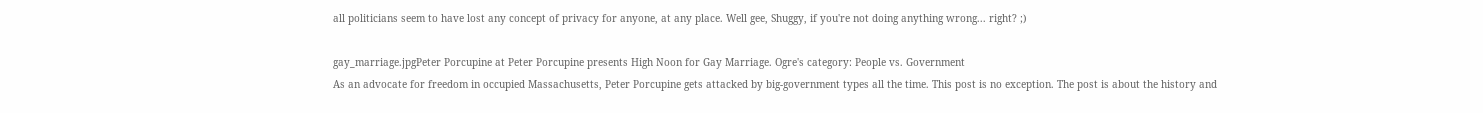all politicians seem to have lost any concept of privacy for anyone, at any place. Well gee, Shuggy, if you're not doing anything wrong... right? ;)

gay_marriage.jpgPeter Porcupine at Peter Porcupine presents High Noon for Gay Marriage. Ogre's category: People vs. Government
As an advocate for freedom in occupied Massachusetts, Peter Porcupine gets attacked by big-government types all the time. This post is no exception. The post is about the history and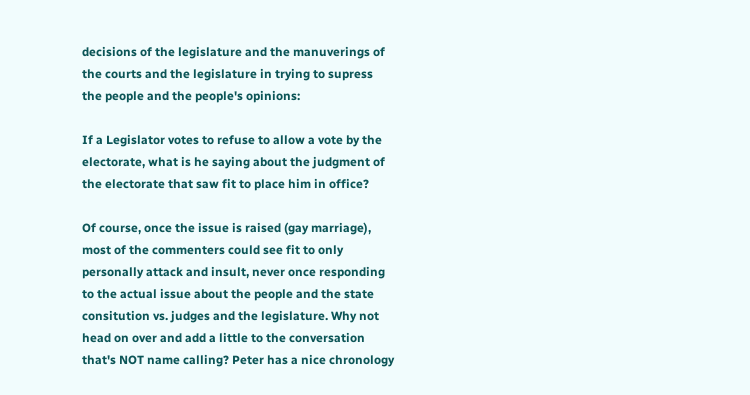decisions of the legislature and the manuverings of the courts and the legislature in trying to supress the people and the people's opinions:

If a Legislator votes to refuse to allow a vote by the electorate, what is he saying about the judgment of the electorate that saw fit to place him in office?

Of course, once the issue is raised (gay marriage), most of the commenters could see fit to only personally attack and insult, never once responding to the actual issue about the people and the state consitution vs. judges and the legislature. Why not head on over and add a little to the conversation that's NOT name calling? Peter has a nice chronology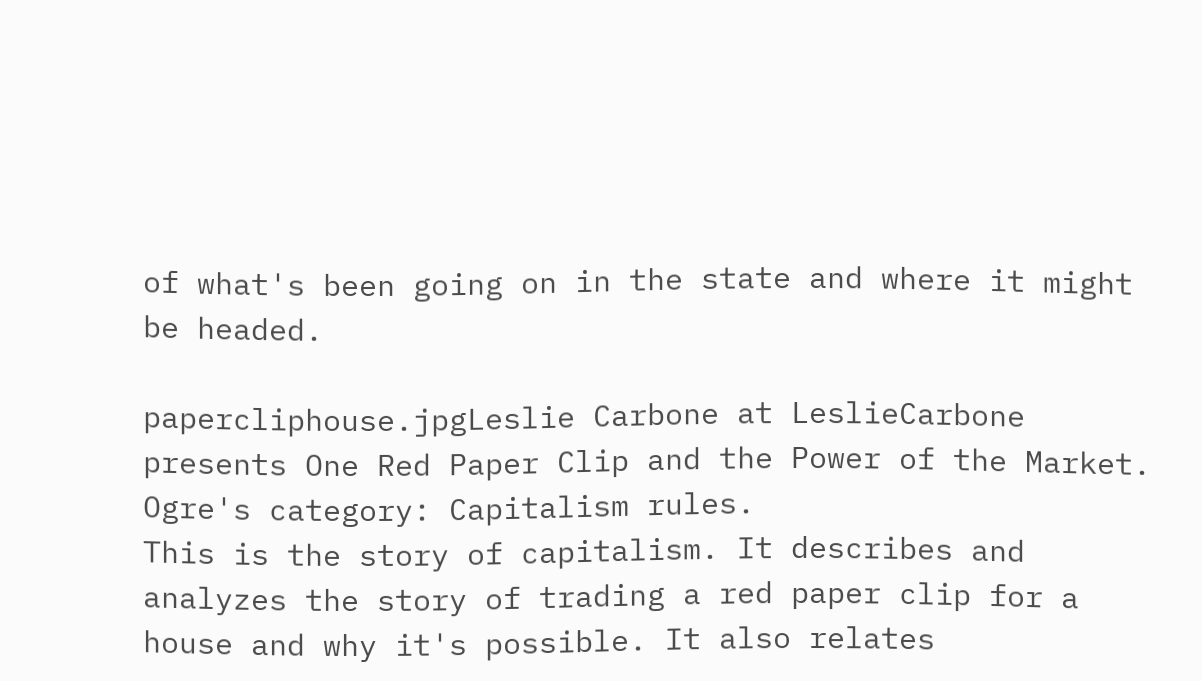of what's been going on in the state and where it might be headed.

papercliphouse.jpgLeslie Carbone at LeslieCarbone presents One Red Paper Clip and the Power of the Market. Ogre's category: Capitalism rules.
This is the story of capitalism. It describes and analyzes the story of trading a red paper clip for a house and why it's possible. It also relates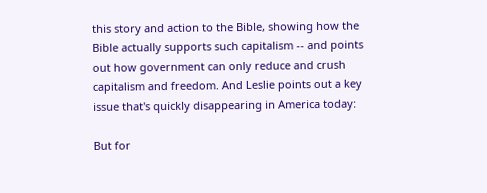this story and action to the Bible, showing how the Bible actually supports such capitalism -- and points out how government can only reduce and crush capitalism and freedom. And Leslie points out a key issue that's quickly disappearing in America today:

But for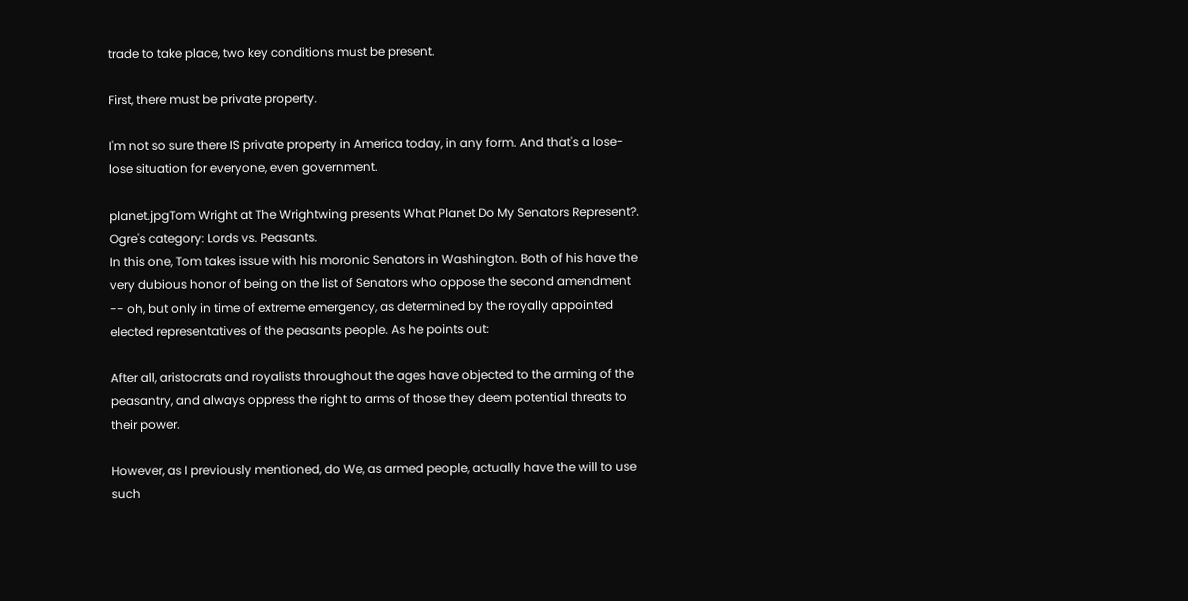trade to take place, two key conditions must be present.

First, there must be private property.

I'm not so sure there IS private property in America today, in any form. And that's a lose-lose situation for everyone, even government.

planet.jpgTom Wright at The Wrightwing presents What Planet Do My Senators Represent?. Ogre's category: Lords vs. Peasants.
In this one, Tom takes issue with his moronic Senators in Washington. Both of his have the very dubious honor of being on the list of Senators who oppose the second amendment -- oh, but only in time of extreme emergency, as determined by the royally appointed elected representatives of the peasants people. As he points out:

After all, aristocrats and royalists throughout the ages have objected to the arming of the peasantry, and always oppress the right to arms of those they deem potential threats to their power.

However, as I previously mentioned, do We, as armed people, actually have the will to use such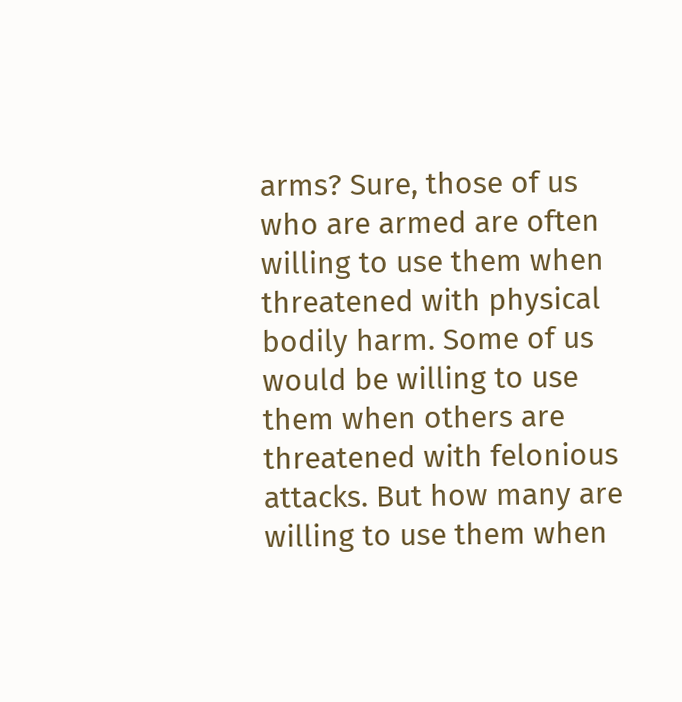arms? Sure, those of us who are armed are often willing to use them when threatened with physical bodily harm. Some of us would be willing to use them when others are threatened with felonious attacks. But how many are willing to use them when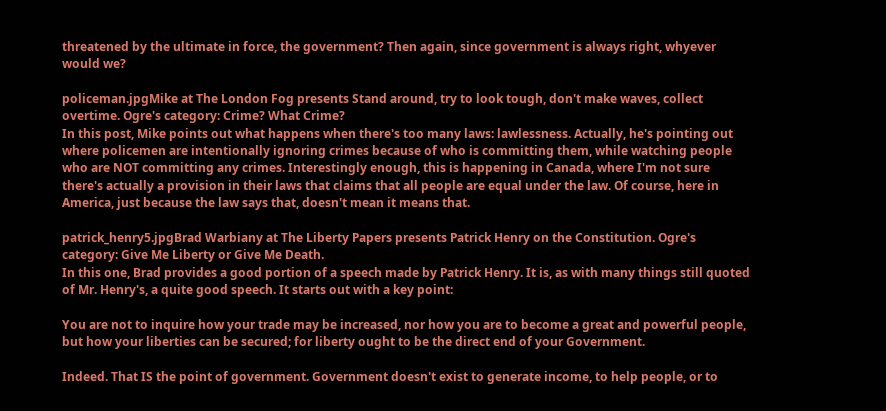threatened by the ultimate in force, the government? Then again, since government is always right, whyever would we?

policeman.jpgMike at The London Fog presents Stand around, try to look tough, don't make waves, collect overtime. Ogre's category: Crime? What Crime?
In this post, Mike points out what happens when there's too many laws: lawlessness. Actually, he's pointing out where policemen are intentionally ignoring crimes because of who is committing them, while watching people who are NOT committing any crimes. Interestingly enough, this is happening in Canada, where I'm not sure there's actually a provision in their laws that claims that all people are equal under the law. Of course, here in America, just because the law says that, doesn't mean it means that.

patrick_henry5.jpgBrad Warbiany at The Liberty Papers presents Patrick Henry on the Constitution. Ogre's category: Give Me Liberty or Give Me Death.
In this one, Brad provides a good portion of a speech made by Patrick Henry. It is, as with many things still quoted of Mr. Henry's, a quite good speech. It starts out with a key point:

You are not to inquire how your trade may be increased, nor how you are to become a great and powerful people, but how your liberties can be secured; for liberty ought to be the direct end of your Government.

Indeed. That IS the point of government. Government doesn't exist to generate income, to help people, or to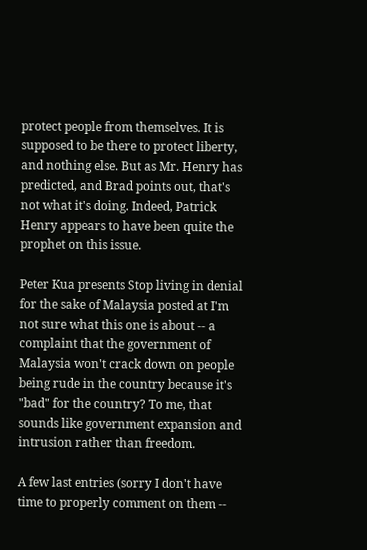protect people from themselves. It is supposed to be there to protect liberty, and nothing else. But as Mr. Henry has predicted, and Brad points out, that's not what it's doing. Indeed, Patrick Henry appears to have been quite the prophet on this issue.

Peter Kua presents Stop living in denial for the sake of Malaysia posted at I'm not sure what this one is about -- a complaint that the government of Malaysia won't crack down on people being rude in the country because it's "bad" for the country? To me, that sounds like government expansion and intrusion rather than freedom.

A few last entries (sorry I don't have time to properly comment on them --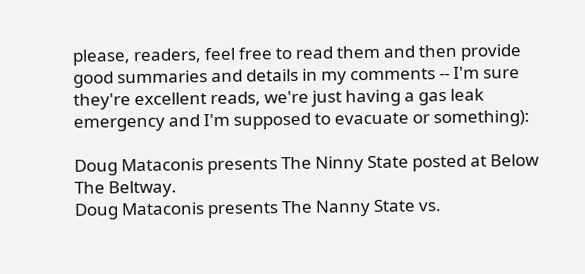please, readers, feel free to read them and then provide good summaries and details in my comments -- I'm sure they're excellent reads, we're just having a gas leak emergency and I'm supposed to evacuate or something):

Doug Mataconis presents The Ninny State posted at Below The Beltway.
Doug Mataconis presents The Nanny State vs.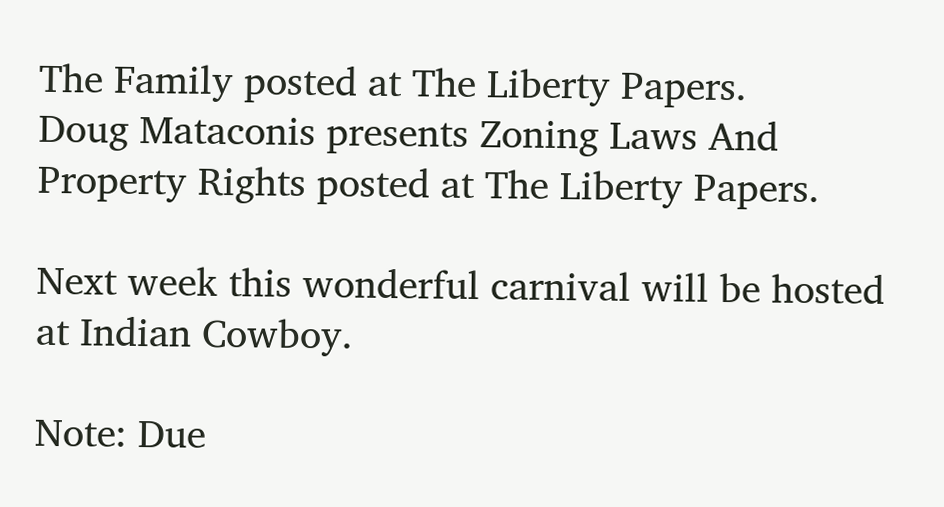The Family posted at The Liberty Papers.
Doug Mataconis presents Zoning Laws And Property Rights posted at The Liberty Papers.

Next week this wonderful carnival will be hosted at Indian Cowboy.

Note: Due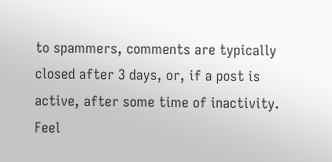to spammers, comments are typically closed after 3 days, or, if a post is active, after some time of inactivity. Feel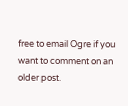free to email Ogre if you want to comment on an older post.